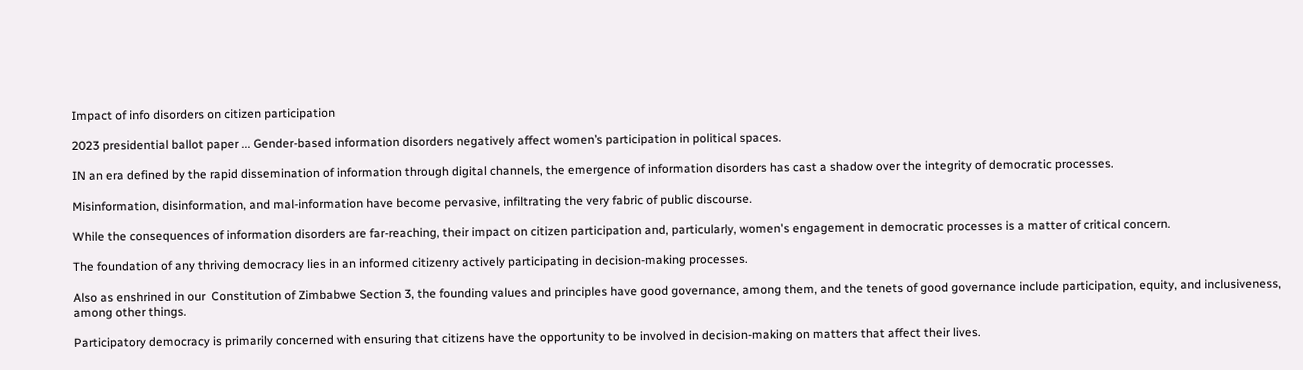Impact of info disorders on citizen participation

2023 presidential ballot paper ... Gender-based information disorders negatively affect women’s participation in political spaces.

IN an era defined by the rapid dissemination of information through digital channels, the emergence of information disorders has cast a shadow over the integrity of democratic processes.

Misinformation, disinformation, and mal-information have become pervasive, infiltrating the very fabric of public discourse.

While the consequences of information disorders are far-reaching, their impact on citizen participation and, particularly, women's engagement in democratic processes is a matter of critical concern.

The foundation of any thriving democracy lies in an informed citizenry actively participating in decision-making processes.

Also as enshrined in our  Constitution of Zimbabwe Section 3, the founding values and principles have good governance, among them, and the tenets of good governance include participation, equity, and inclusiveness, among other things.

Participatory democracy is primarily concerned with ensuring that citizens have the opportunity to be involved in decision-making on matters that affect their lives.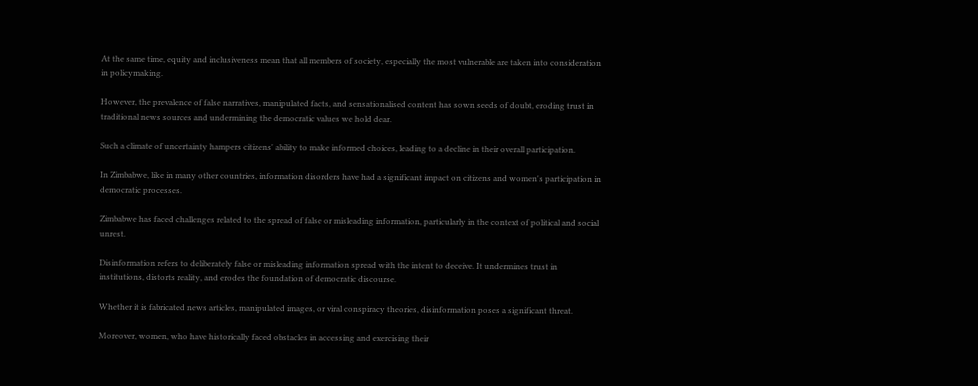At the same time, equity and inclusiveness mean that all members of society, especially the most vulnerable are taken into consideration in policymaking.

However, the prevalence of false narratives, manipulated facts, and sensationalised content has sown seeds of doubt, eroding trust in traditional news sources and undermining the democratic values we hold dear.

Such a climate of uncertainty hampers citizens' ability to make informed choices, leading to a decline in their overall participation.

In Zimbabwe, like in many other countries, information disorders have had a significant impact on citizens and women's participation in democratic processes.

Zimbabwe has faced challenges related to the spread of false or misleading information, particularly in the context of political and social unrest.

Disinformation refers to deliberately false or misleading information spread with the intent to deceive. It undermines trust in institutions, distorts reality, and erodes the foundation of democratic discourse.

Whether it is fabricated news articles, manipulated images, or viral conspiracy theories, disinformation poses a significant threat.

Moreover, women, who have historically faced obstacles in accessing and exercising their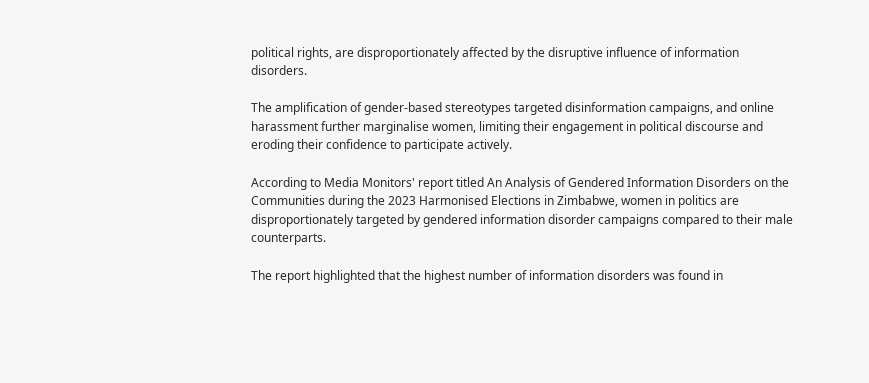political rights, are disproportionately affected by the disruptive influence of information disorders.

The amplification of gender-based stereotypes targeted disinformation campaigns, and online harassment further marginalise women, limiting their engagement in political discourse and eroding their confidence to participate actively.

According to Media Monitors' report titled An Analysis of Gendered Information Disorders on the Communities during the 2023 Harmonised Elections in Zimbabwe, women in politics are disproportionately targeted by gendered information disorder campaigns compared to their male counterparts.

The report highlighted that the highest number of information disorders was found in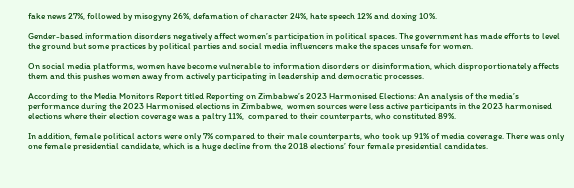fake news 27%, followed by misogyny 26%, defamation of character 24%, hate speech 12% and doxing 10%.

Gender-based information disorders negatively affect women’s participation in political spaces. The government has made efforts to level the ground but some practices by political parties and social media influencers make the spaces unsafe for women.

On social media platforms, women have become vulnerable to information disorders or disinformation, which disproportionately affects them and this pushes women away from actively participating in leadership and democratic processes.

According to the Media Monitors Report titled Reporting on Zimbabwe’s 2023 Harmonised Elections: An analysis of the media’s performance during the 2023 Harmonised elections in Zimbabwe,  women sources were less active participants in the 2023 harmonised elections where their election coverage was a paltry 11%,  compared to their counterparts, who constituted 89%.

In addition, female political actors were only 7% compared to their male counterparts, who took up 91% of media coverage. There was only one female presidential candidate, which is a huge decline from the 2018 elections’ four female presidential candidates.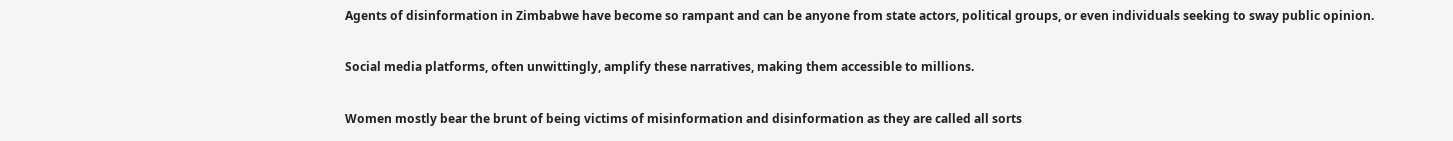Agents of disinformation in Zimbabwe have become so rampant and can be anyone from state actors, political groups, or even individuals seeking to sway public opinion.

Social media platforms, often unwittingly, amplify these narratives, making them accessible to millions.

Women mostly bear the brunt of being victims of misinformation and disinformation as they are called all sorts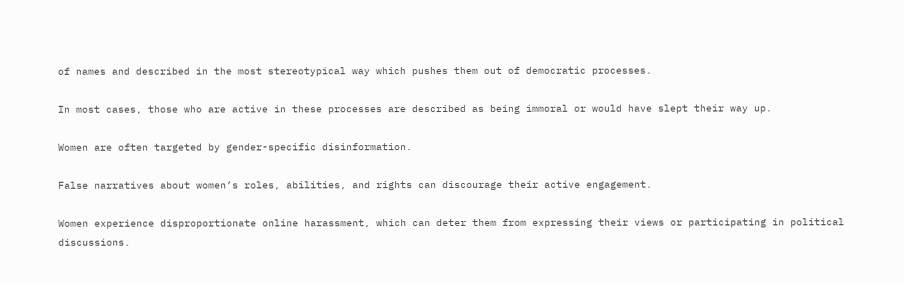of names and described in the most stereotypical way which pushes them out of democratic processes.

In most cases, those who are active in these processes are described as being immoral or would have slept their way up.

Women are often targeted by gender-specific disinformation.

False narratives about women’s roles, abilities, and rights can discourage their active engagement.

Women experience disproportionate online harassment, which can deter them from expressing their views or participating in political discussions.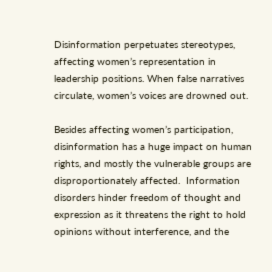Disinformation perpetuates stereotypes, affecting women’s representation in leadership positions. When false narratives circulate, women’s voices are drowned out.

Besides affecting women’s participation, disinformation has a huge impact on human rights, and mostly the vulnerable groups are disproportionately affected.  Information disorders hinder freedom of thought and expression as it threatens the right to hold opinions without interference, and the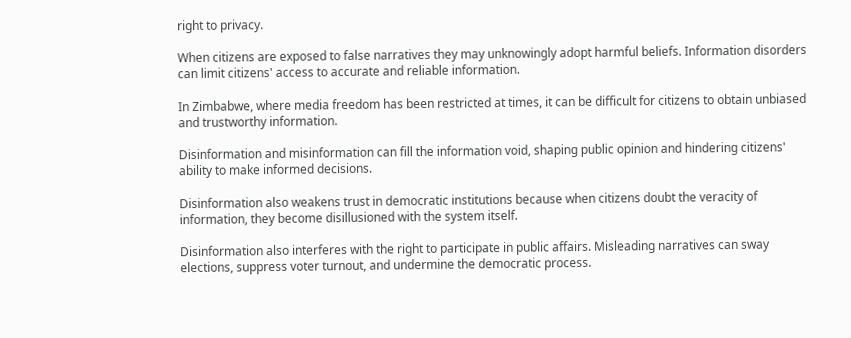right to privacy.

When citizens are exposed to false narratives they may unknowingly adopt harmful beliefs. Information disorders can limit citizens' access to accurate and reliable information.

In Zimbabwe, where media freedom has been restricted at times, it can be difficult for citizens to obtain unbiased and trustworthy information.

Disinformation and misinformation can fill the information void, shaping public opinion and hindering citizens' ability to make informed decisions.

Disinformation also weakens trust in democratic institutions because when citizens doubt the veracity of information, they become disillusioned with the system itself.

Disinformation also interferes with the right to participate in public affairs. Misleading narratives can sway elections, suppress voter turnout, and undermine the democratic process.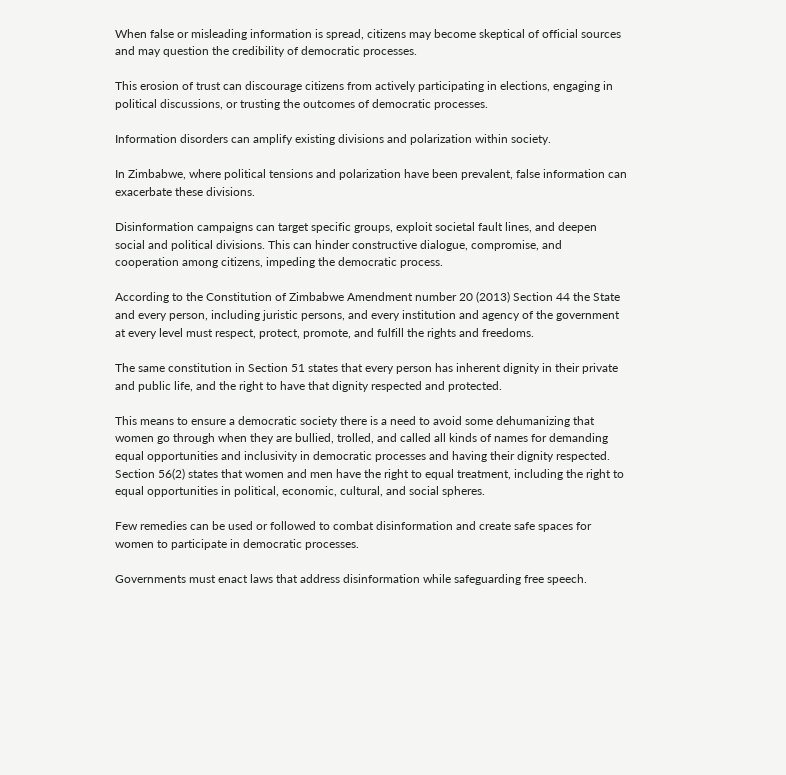When false or misleading information is spread, citizens may become skeptical of official sources and may question the credibility of democratic processes.

This erosion of trust can discourage citizens from actively participating in elections, engaging in political discussions, or trusting the outcomes of democratic processes.

Information disorders can amplify existing divisions and polarization within society.

In Zimbabwe, where political tensions and polarization have been prevalent, false information can exacerbate these divisions.

Disinformation campaigns can target specific groups, exploit societal fault lines, and deepen social and political divisions. This can hinder constructive dialogue, compromise, and cooperation among citizens, impeding the democratic process.

According to the Constitution of Zimbabwe Amendment number 20 (2013) Section 44 the State and every person, including juristic persons, and every institution and agency of the government at every level must respect, protect, promote, and fulfill the rights and freedoms.

The same constitution in Section 51 states that every person has inherent dignity in their private and public life, and the right to have that dignity respected and protected.

This means to ensure a democratic society there is a need to avoid some dehumanizing that women go through when they are bullied, trolled, and called all kinds of names for demanding equal opportunities and inclusivity in democratic processes and having their dignity respected. Section 56(2) states that women and men have the right to equal treatment, including the right to equal opportunities in political, economic, cultural, and social spheres.

Few remedies can be used or followed to combat disinformation and create safe spaces for women to participate in democratic processes.

Governments must enact laws that address disinformation while safeguarding free speech.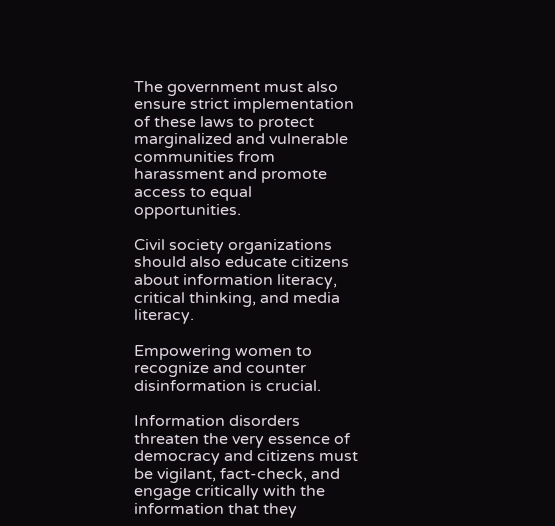The government must also ensure strict implementation of these laws to protect marginalized and vulnerable communities from harassment and promote access to equal opportunities.

Civil society organizations should also educate citizens about information literacy, critical thinking, and media literacy.

Empowering women to recognize and counter disinformation is crucial.

Information disorders threaten the very essence of democracy and citizens must be vigilant, fact-check, and engage critically with the information that they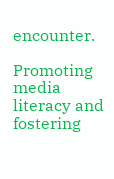encounter.

Promoting media literacy and fostering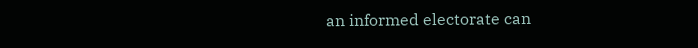an informed electorate can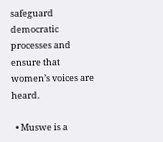safeguard democratic processes and ensure that women’s voices are heard.

  • Muswe is a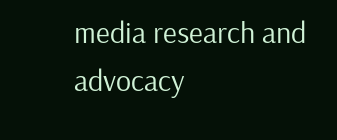media research and advocacy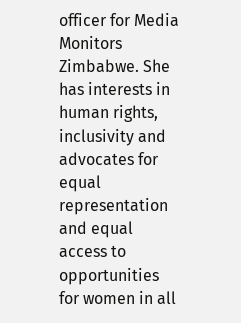officer for Media Monitors Zimbabwe. She has interests in human rights, inclusivity and advocates for equal representation and equal access to opportunities for women in all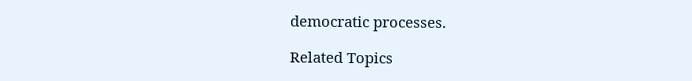democratic processes.

Related Topics